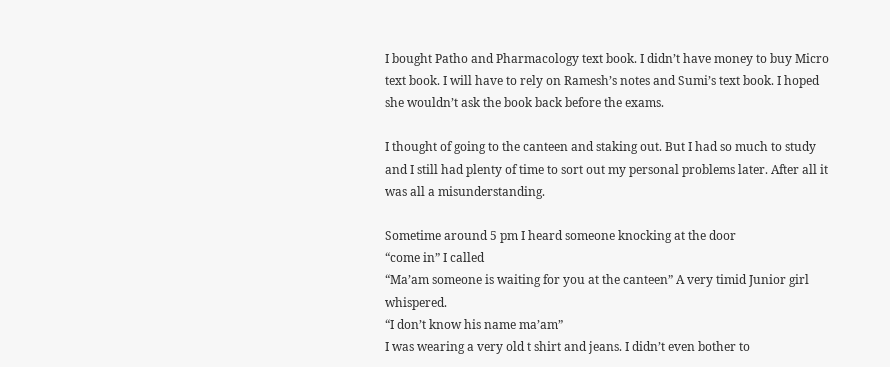I bought Patho and Pharmacology text book. I didn’t have money to buy Micro text book. I will have to rely on Ramesh’s notes and Sumi’s text book. I hoped she wouldn’t ask the book back before the exams.

I thought of going to the canteen and staking out. But I had so much to study and I still had plenty of time to sort out my personal problems later. After all it was all a misunderstanding.

Sometime around 5 pm I heard someone knocking at the door
“come in” I called
“Ma’am someone is waiting for you at the canteen” A very timid Junior girl whispered.
“I don’t know his name ma’am”
I was wearing a very old t shirt and jeans. I didn’t even bother to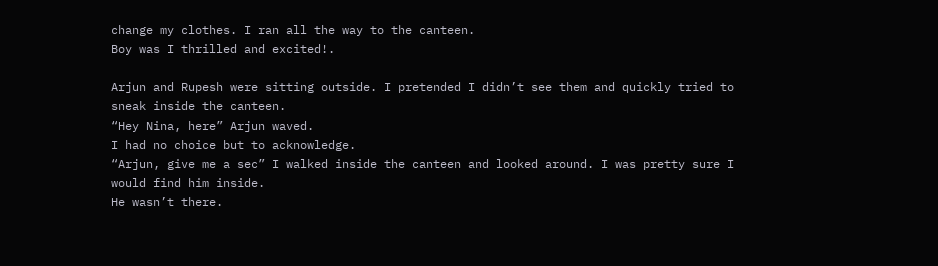change my clothes. I ran all the way to the canteen.
Boy was I thrilled and excited!.

Arjun and Rupesh were sitting outside. I pretended I didn’t see them and quickly tried to sneak inside the canteen.
“Hey Nina, here” Arjun waved.
I had no choice but to acknowledge.
“Arjun, give me a sec” I walked inside the canteen and looked around. I was pretty sure I would find him inside.
He wasn’t there.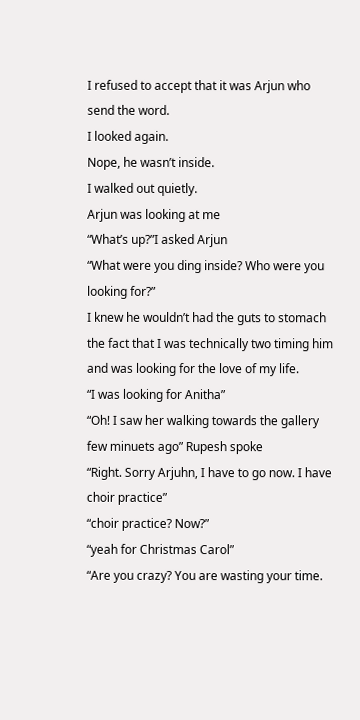I refused to accept that it was Arjun who send the word.
I looked again.
Nope, he wasn’t inside.
I walked out quietly.
Arjun was looking at me
“What’s up?”I asked Arjun
“What were you ding inside? Who were you looking for?”
I knew he wouldn’t had the guts to stomach the fact that I was technically two timing him and was looking for the love of my life.
“I was looking for Anitha”
“Oh! I saw her walking towards the gallery few minuets ago” Rupesh spoke
“Right. Sorry Arjuhn, I have to go now. I have choir practice”
“choir practice? Now?”
“yeah for Christmas Carol”
“Are you crazy? You are wasting your time.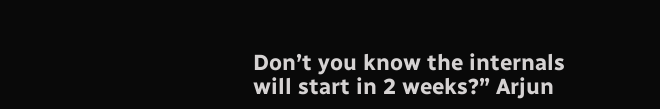Don’t you know the internals will start in 2 weeks?” Arjun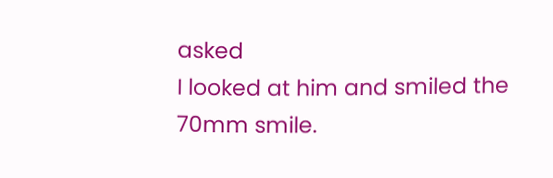asked
I looked at him and smiled the 70mm smile.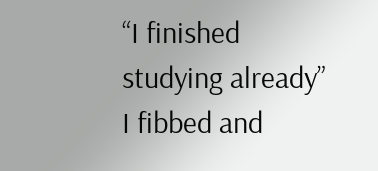“I finished studying already” I fibbed and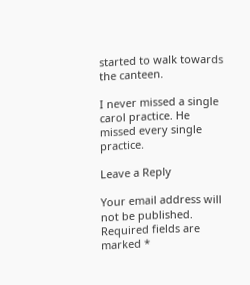started to walk towards the canteen.

I never missed a single carol practice. He missed every single practice.

Leave a Reply

Your email address will not be published. Required fields are marked *